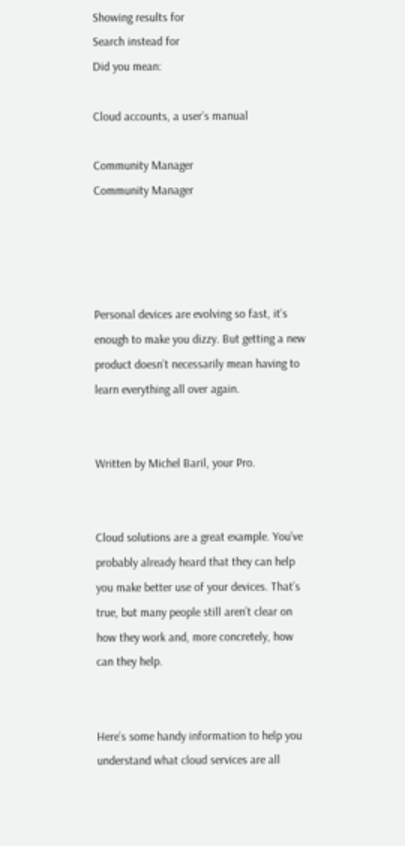Showing results for
Search instead for
Did you mean:

Cloud accounts, a user’s manual

Community Manager
Community Manager




Personal devices are evolving so fast, it’s enough to make you dizzy. But getting a new product doesn’t necessarily mean having to learn everything all over again.


Written by Michel Baril, your Pro.


Cloud solutions are a great example. You’ve probably already heard that they can help you make better use of your devices. That’s true, but many people still aren’t clear on how they work and, more concretely, how can they help.


Here’s some handy information to help you understand what cloud services are all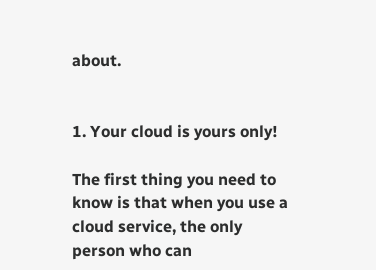about.


1. Your cloud is yours only!

The first thing you need to know is that when you use a cloud service, the only person who can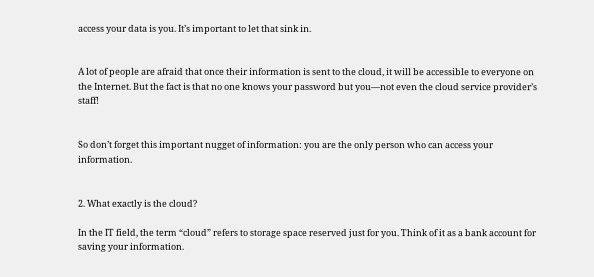access your data is you. It’s important to let that sink in.


A lot of people are afraid that once their information is sent to the cloud, it will be accessible to everyone on the Internet. But the fact is that no one knows your password but you—not even the cloud service provider’s staff!


So don’t forget this important nugget of information: you are the only person who can access your information.


2. What exactly is the cloud?

In the IT field, the term “cloud” refers to storage space reserved just for you. Think of it as a bank account for saving your information.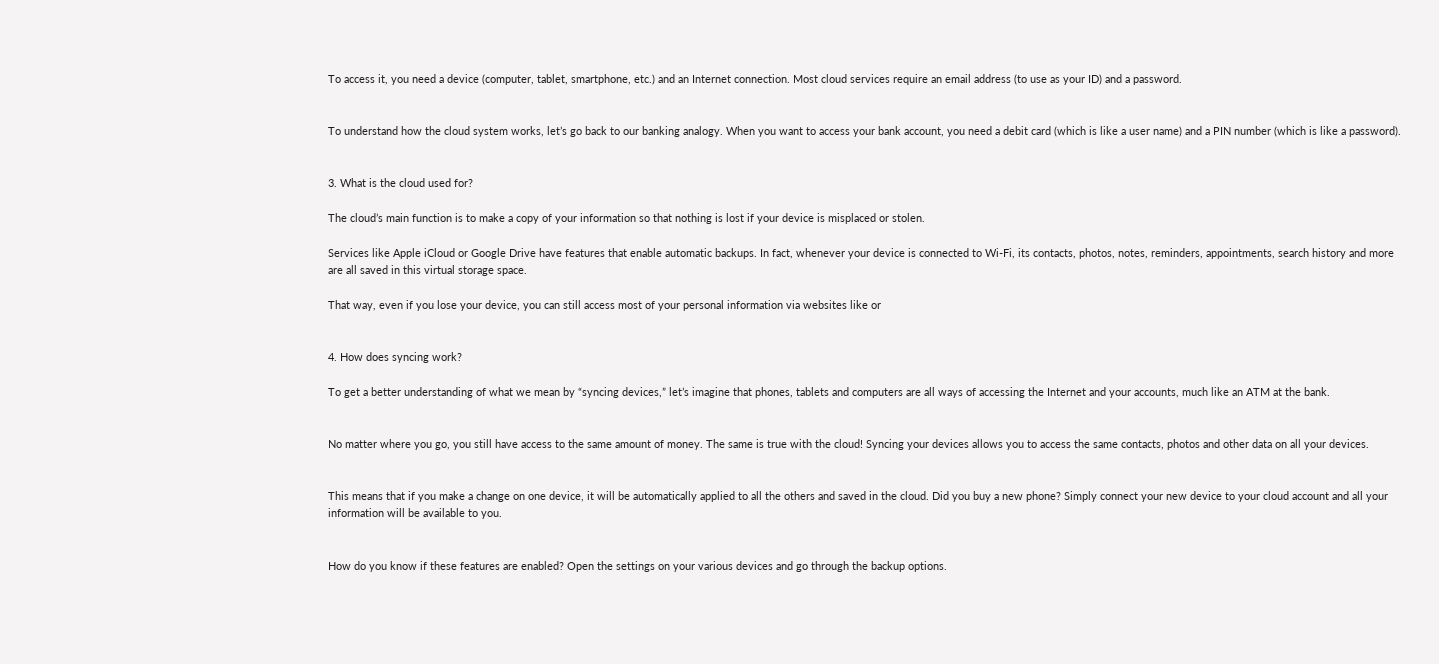To access it, you need a device (computer, tablet, smartphone, etc.) and an Internet connection. Most cloud services require an email address (to use as your ID) and a password.


To understand how the cloud system works, let’s go back to our banking analogy. When you want to access your bank account, you need a debit card (which is like a user name) and a PIN number (which is like a password).


3. What is the cloud used for?

The cloud’s main function is to make a copy of your information so that nothing is lost if your device is misplaced or stolen.

Services like Apple iCloud or Google Drive have features that enable automatic backups. In fact, whenever your device is connected to Wi-Fi, its contacts, photos, notes, reminders, appointments, search history and more are all saved in this virtual storage space.

That way, even if you lose your device, you can still access most of your personal information via websites like or


4. How does syncing work?

To get a better understanding of what we mean by “syncing devices,” let’s imagine that phones, tablets and computers are all ways of accessing the Internet and your accounts, much like an ATM at the bank.


No matter where you go, you still have access to the same amount of money. The same is true with the cloud! Syncing your devices allows you to access the same contacts, photos and other data on all your devices.


This means that if you make a change on one device, it will be automatically applied to all the others and saved in the cloud. Did you buy a new phone? Simply connect your new device to your cloud account and all your information will be available to you.


How do you know if these features are enabled? Open the settings on your various devices and go through the backup options.